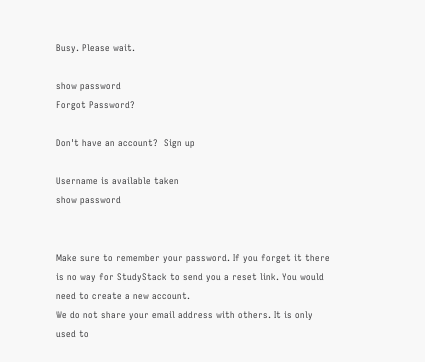Busy. Please wait.

show password
Forgot Password?

Don't have an account?  Sign up

Username is available taken
show password


Make sure to remember your password. If you forget it there is no way for StudyStack to send you a reset link. You would need to create a new account.
We do not share your email address with others. It is only used to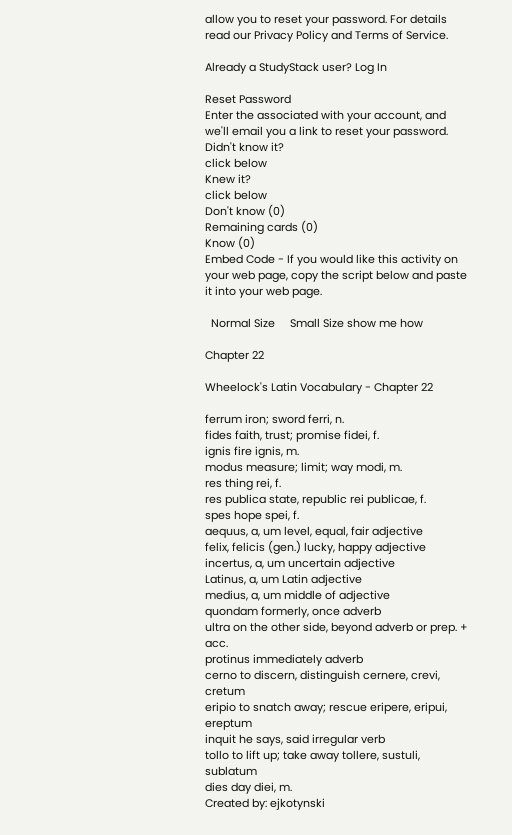allow you to reset your password. For details read our Privacy Policy and Terms of Service.

Already a StudyStack user? Log In

Reset Password
Enter the associated with your account, and we'll email you a link to reset your password.
Didn't know it?
click below
Knew it?
click below
Don't know (0)
Remaining cards (0)
Know (0)
Embed Code - If you would like this activity on your web page, copy the script below and paste it into your web page.

  Normal Size     Small Size show me how

Chapter 22

Wheelock's Latin Vocabulary - Chapter 22

ferrum iron; sword ferri, n.
fides faith, trust; promise fidei, f.
ignis fire ignis, m.
modus measure; limit; way modi, m.
res thing rei, f.
res publica state, republic rei publicae, f.
spes hope spei, f.
aequus, a, um level, equal, fair adjective
felix, felicis (gen.) lucky, happy adjective
incertus, a, um uncertain adjective
Latinus, a, um Latin adjective
medius, a, um middle of adjective
quondam formerly, once adverb
ultra on the other side, beyond adverb or prep. + acc.
protinus immediately adverb
cerno to discern, distinguish cernere, crevi, cretum
eripio to snatch away; rescue eripere, eripui, ereptum
inquit he says, said irregular verb
tollo to lift up; take away tollere, sustuli, sublatum
dies day diei, m.
Created by: ejkotynski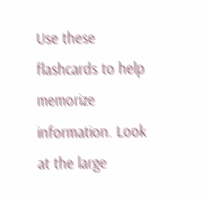Use these flashcards to help memorize information. Look at the large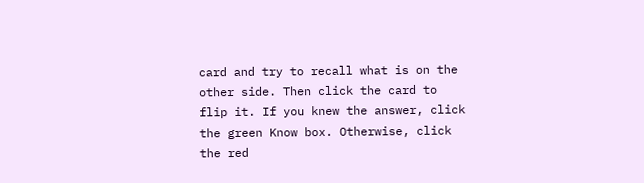card and try to recall what is on the other side. Then click the card to flip it. If you knew the answer, click the green Know box. Otherwise, click the red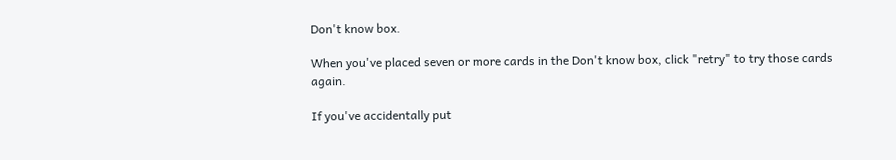Don't know box.

When you've placed seven or more cards in the Don't know box, click "retry" to try those cards again.

If you've accidentally put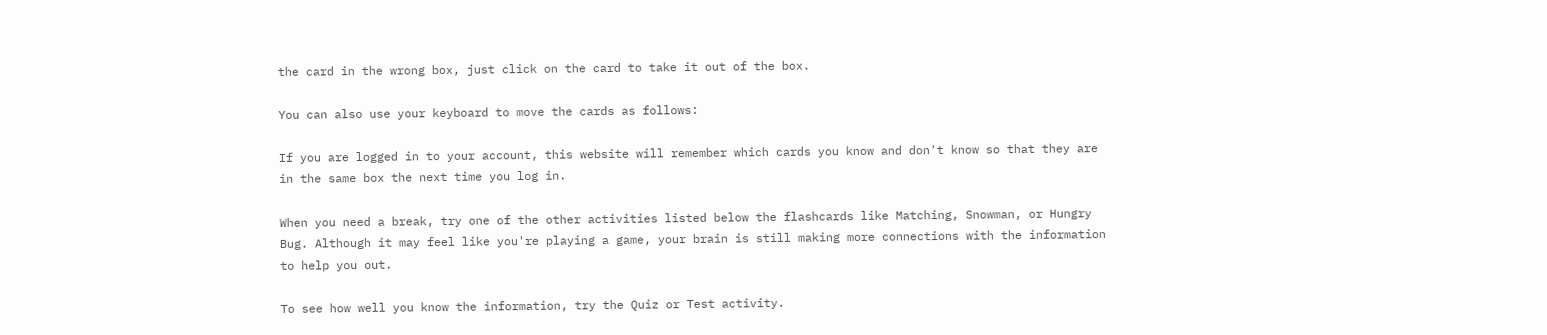the card in the wrong box, just click on the card to take it out of the box.

You can also use your keyboard to move the cards as follows:

If you are logged in to your account, this website will remember which cards you know and don't know so that they are in the same box the next time you log in.

When you need a break, try one of the other activities listed below the flashcards like Matching, Snowman, or Hungry Bug. Although it may feel like you're playing a game, your brain is still making more connections with the information to help you out.

To see how well you know the information, try the Quiz or Test activity.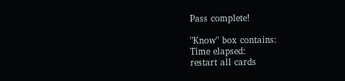Pass complete!

"Know" box contains:
Time elapsed:
restart all cards